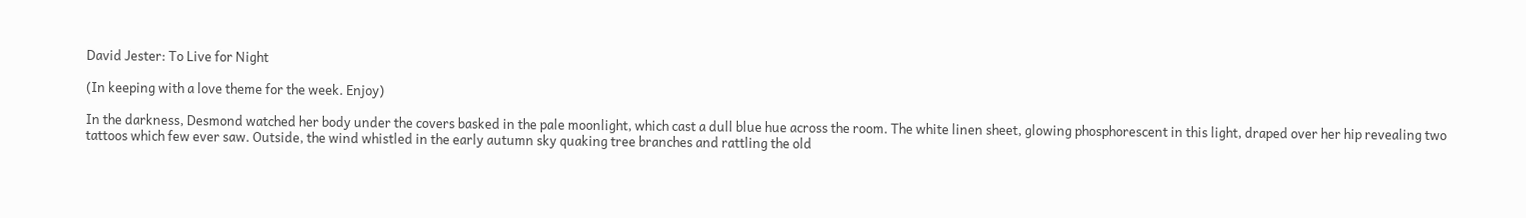David Jester: To Live for Night

(In keeping with a love theme for the week. Enjoy)

In the darkness, Desmond watched her body under the covers basked in the pale moonlight, which cast a dull blue hue across the room. The white linen sheet, glowing phosphorescent in this light, draped over her hip revealing two tattoos which few ever saw. Outside, the wind whistled in the early autumn sky quaking tree branches and rattling the old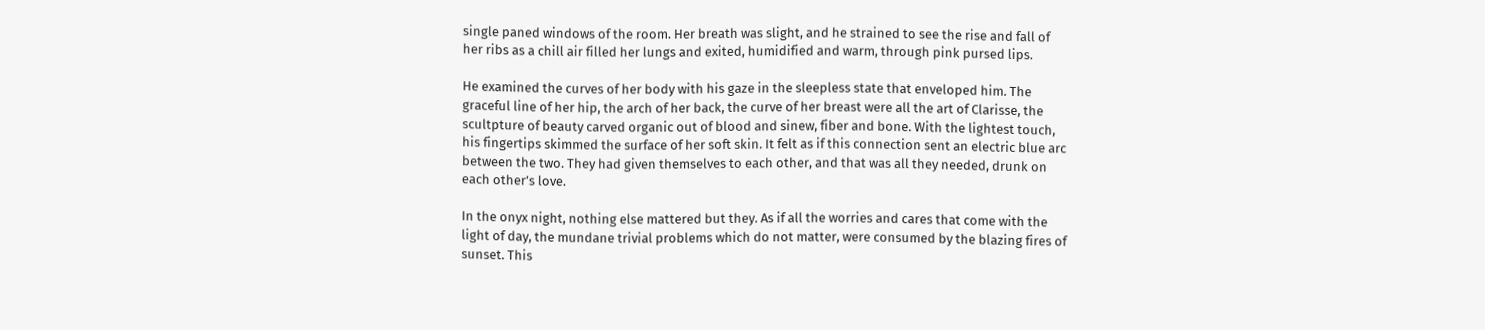single paned windows of the room. Her breath was slight, and he strained to see the rise and fall of her ribs as a chill air filled her lungs and exited, humidified and warm, through pink pursed lips.

He examined the curves of her body with his gaze in the sleepless state that enveloped him. The graceful line of her hip, the arch of her back, the curve of her breast were all the art of Clarisse, the scultpture of beauty carved organic out of blood and sinew, fiber and bone. With the lightest touch, his fingertips skimmed the surface of her soft skin. It felt as if this connection sent an electric blue arc between the two. They had given themselves to each other, and that was all they needed, drunk on each other’s love.

In the onyx night, nothing else mattered but they. As if all the worries and cares that come with the light of day, the mundane trivial problems which do not matter, were consumed by the blazing fires of sunset. This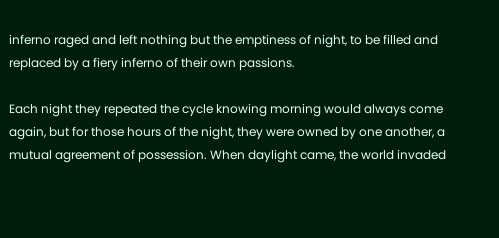inferno raged and left nothing but the emptiness of night, to be filled and replaced by a fiery inferno of their own passions.

Each night they repeated the cycle knowing morning would always come again, but for those hours of the night, they were owned by one another, a mutual agreement of possession. When daylight came, the world invaded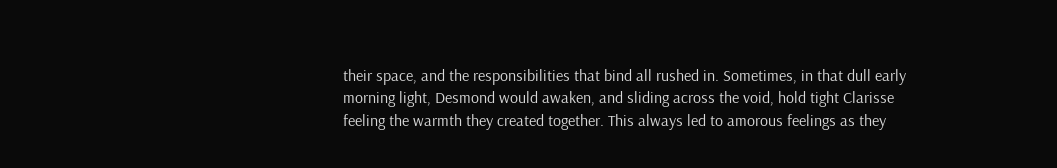their space, and the responsibilities that bind all rushed in. Sometimes, in that dull early morning light, Desmond would awaken, and sliding across the void, hold tight Clarisse feeling the warmth they created together. This always led to amorous feelings as they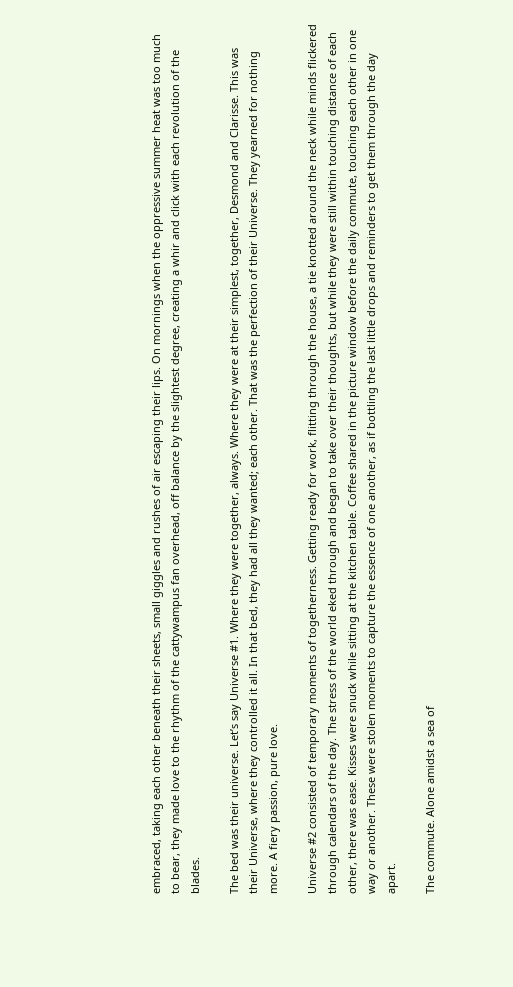embraced, taking each other beneath their sheets, small giggles and rushes of air escaping their lips. On mornings when the oppressive summer heat was too much to bear, they made love to the rhythm of the cattywampus fan overhead, off balance by the slightest degree, creating a whir and click with each revolution of the blades.

The bed was their universe. Let’s say Universe #1. Where they were together, always. Where they were at their simplest, together, Desmond and Clarisse. This was their Universe, where they controlled it all. In that bed, they had all they wanted; each other. That was the perfection of their Universe. They yearned for nothing more. A fiery passion, pure love.

Universe #2 consisted of temporary moments of togetherness. Getting ready for work, flitting through the house, a tie knotted around the neck while minds flickered through calendars of the day. The stress of the world eked through and began to take over their thoughts, but while they were still within touching distance of each other, there was ease. Kisses were snuck while sitting at the kitchen table. Coffee shared in the picture window before the daily commute, touching each other in one way or another. These were stolen moments to capture the essence of one another, as if bottling the last little drops and reminders to get them through the day apart.

The commute. Alone amidst a sea of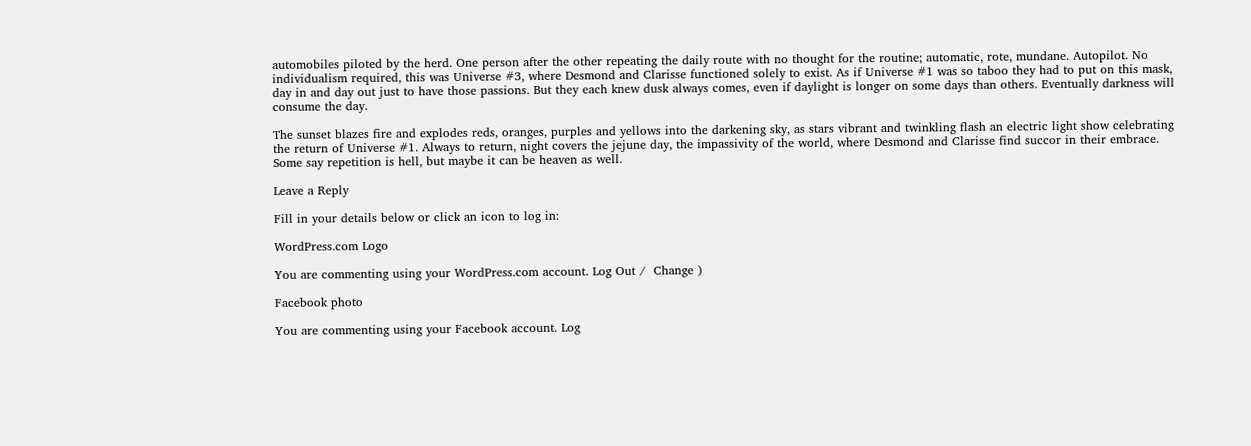automobiles piloted by the herd. One person after the other repeating the daily route with no thought for the routine; automatic, rote, mundane. Autopilot. No individualism required, this was Universe #3, where Desmond and Clarisse functioned solely to exist. As if Universe #1 was so taboo they had to put on this mask, day in and day out just to have those passions. But they each knew dusk always comes, even if daylight is longer on some days than others. Eventually darkness will consume the day.

The sunset blazes fire and explodes reds, oranges, purples and yellows into the darkening sky, as stars vibrant and twinkling flash an electric light show celebrating the return of Universe #1. Always to return, night covers the jejune day, the impassivity of the world, where Desmond and Clarisse find succor in their embrace. Some say repetition is hell, but maybe it can be heaven as well.

Leave a Reply

Fill in your details below or click an icon to log in:

WordPress.com Logo

You are commenting using your WordPress.com account. Log Out /  Change )

Facebook photo

You are commenting using your Facebook account. Log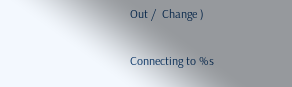Out /  Change )

Connecting to %s